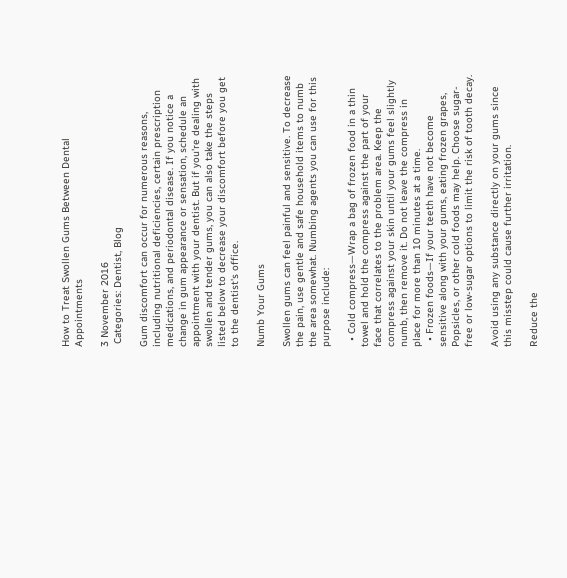How to Treat Swollen Gums Between Dental Appointments

3 November 2016
 Categories: Dentist, Blog

Gum discomfort can occur for numerous reasons, including nutritional deficiencies, certain prescription medications, and periodontal disease. If you notice a change in gum appearance or sensation, schedule an appointment with your dentist. But if you're dealing with swollen and tender gums, you can also take the steps listed below to decrease your discomfort before you get to the dentist's office.

Numb Your Gums

Swollen gums can feel painful and sensitive. To decrease the pain, use gentle and safe household items to numb the area somewhat. Numbing agents you can use for this purpose include:

  • Cold compress—Wrap a bag of frozen food in a thin towel and hold the compress against the part of your face that correlates to the problem area. Keep the compress against your skin until your gums feel slightly numb, then remove it. Do not leave the compress in place for more than 10 minutes at a time.
  • Frozen foods—If your teeth have not become sensitive along with your gums, eating frozen grapes, Popsicles, or other cold foods may help. Choose sugar-free or low-sugar options to limit the risk of tooth decay.

Avoid using any substance directly on your gums since this misstep could cause further irritation.

Reduce the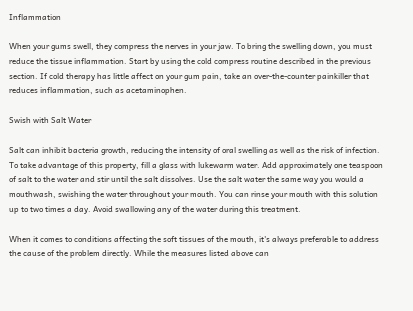Inflammation

When your gums swell, they compress the nerves in your jaw. To bring the swelling down, you must reduce the tissue inflammation. Start by using the cold compress routine described in the previous section. If cold therapy has little affect on your gum pain, take an over-the-counter painkiller that reduces inflammation, such as acetaminophen.

Swish with Salt Water

Salt can inhibit bacteria growth, reducing the intensity of oral swelling as well as the risk of infection. To take advantage of this property, fill a glass with lukewarm water. Add approximately one teaspoon of salt to the water and stir until the salt dissolves. Use the salt water the same way you would a mouthwash, swishing the water throughout your mouth. You can rinse your mouth with this solution up to two times a day. Avoid swallowing any of the water during this treatment.

When it comes to conditions affecting the soft tissues of the mouth, it's always preferable to address the cause of the problem directly. While the measures listed above can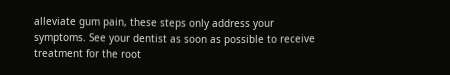alleviate gum pain, these steps only address your symptoms. See your dentist as soon as possible to receive treatment for the root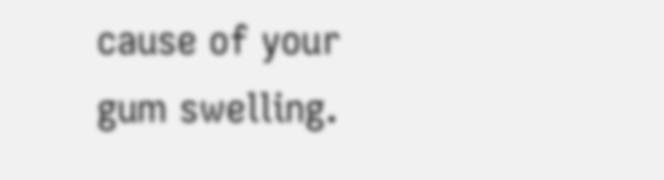cause of your gum swelling.